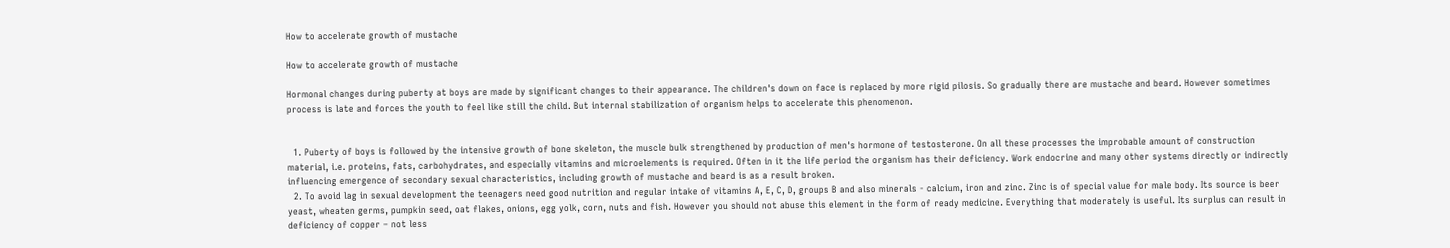How to accelerate growth of mustache

How to accelerate growth of mustache

Hormonal changes during puberty at boys are made by significant changes to their appearance. The children's down on face is replaced by more rigid pilosis. So gradually there are mustache and beard. However sometimes process is late and forces the youth to feel like still the child. But internal stabilization of organism helps to accelerate this phenomenon.


  1. Puberty of boys is followed by the intensive growth of bone skeleton, the muscle bulk strengthened by production of men's hormone of testosterone. On all these processes the improbable amount of construction material, i.e. proteins, fats, carbohydrates, and especially vitamins and microelements is required. Often in it the life period the organism has their deficiency. Work endocrine and many other systems directly or indirectly influencing emergence of secondary sexual characteristics, including growth of mustache and beard is as a result broken.
  2. To avoid lag in sexual development the teenagers need good nutrition and regular intake of vitamins A, E, C, D, groups B and also minerals - calcium, iron and zinc. Zinc is of special value for male body. Its source is beer yeast, wheaten germs, pumpkin seed, oat flakes, onions, egg yolk, corn, nuts and fish. However you should not abuse this element in the form of ready medicine. Everything that moderately is useful. Its surplus can result in deficiency of copper – not less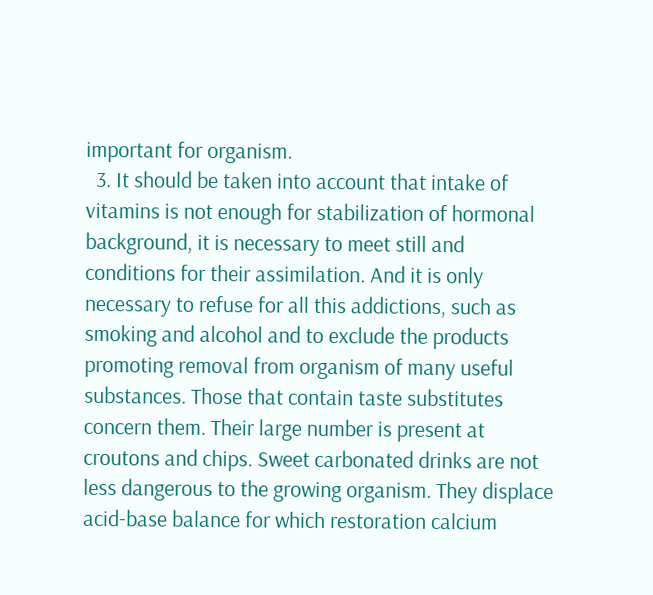important for organism.
  3. It should be taken into account that intake of vitamins is not enough for stabilization of hormonal background, it is necessary to meet still and conditions for their assimilation. And it is only necessary to refuse for all this addictions, such as smoking and alcohol and to exclude the products promoting removal from organism of many useful substances. Those that contain taste substitutes concern them. Their large number is present at croutons and chips. Sweet carbonated drinks are not less dangerous to the growing organism. They displace acid-base balance for which restoration calcium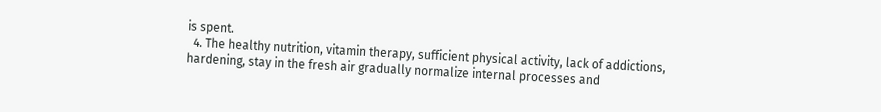is spent.
  4. The healthy nutrition, vitamin therapy, sufficient physical activity, lack of addictions, hardening, stay in the fresh air gradually normalize internal processes and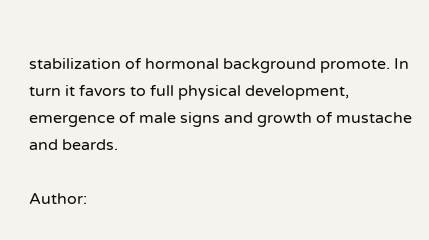stabilization of hormonal background promote. In turn it favors to full physical development, emergence of male signs and growth of mustache and beards.

Author: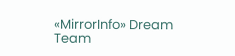«MirrorInfo» Dream Team